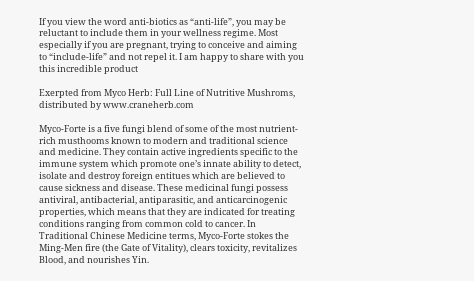If you view the word anti-biotics as “anti-life”, you may be reluctant to include them in your wellness regime. Most especially if you are pregnant, trying to conceive and aiming to “include-life” and not repel it. I am happy to share with you this incredible product

Exerpted from Myco Herb: Full Line of Nutritive Mushroms, distributed by www.craneherb.com

Myco-Forte is a five fungi blend of some of the most nutrient-rich musthooms known to modern and traditional science and medicine. They contain active ingredients specific to the immune system which promote one’s innate ability to detect, isolate and destroy foreign entitues which are believed to cause sickness and disease. These medicinal fungi possess antiviral, antibacterial, antiparasitic, and anticarcinogenic properties, which means that they are indicated for treating conditions ranging from common cold to cancer. In Traditional Chinese Medicine terms, Myco-Forte stokes the Ming-Men fire (the Gate of Vitality), clears toxicity, revitalizes Blood, and nourishes Yin.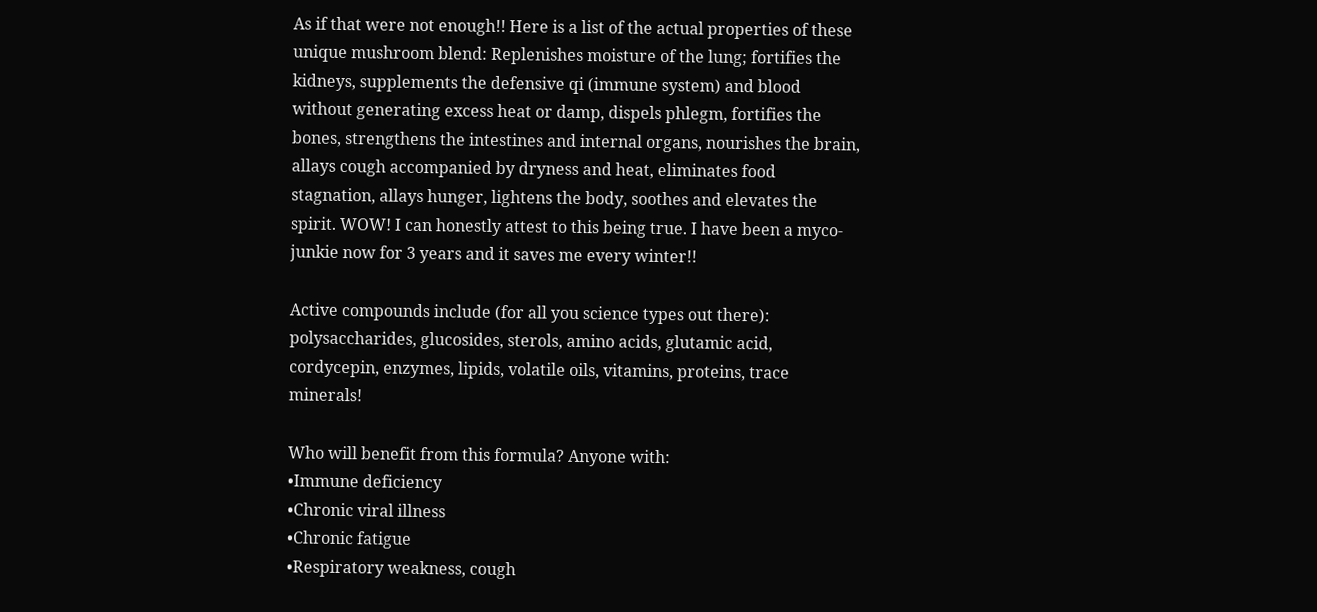As if that were not enough!! Here is a list of the actual properties of these unique mushroom blend: Replenishes moisture of the lung; fortifies the kidneys, supplements the defensive qi (immune system) and blood without generating excess heat or damp, dispels phlegm, fortifies the bones, strengthens the intestines and internal organs, nourishes the brain, allays cough accompanied by dryness and heat, eliminates food stagnation, allays hunger, lightens the body, soothes and elevates the spirit. WOW! I can honestly attest to this being true. I have been a myco-junkie now for 3 years and it saves me every winter!!

Active compounds include (for all you science types out there): polysaccharides, glucosides, sterols, amino acids, glutamic acid, cordycepin, enzymes, lipids, volatile oils, vitamins, proteins, trace minerals!

Who will benefit from this formula? Anyone with:
•Immune deficiency
•Chronic viral illness
•Chronic fatigue
•Respiratory weakness, cough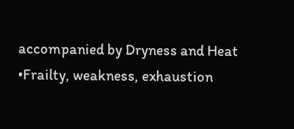accompanied by Dryness and Heat
•Frailty, weakness, exhaustion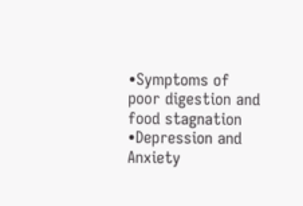•Symptoms of poor digestion and food stagnation
•Depression and Anxiety